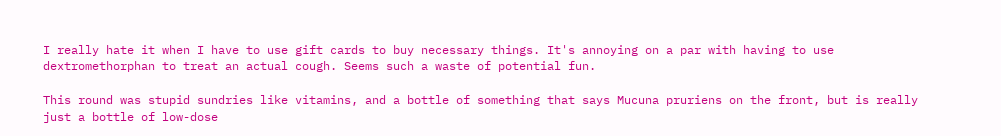I really hate it when I have to use gift cards to buy necessary things. It's annoying on a par with having to use dextromethorphan to treat an actual cough. Seems such a waste of potential fun.

This round was stupid sundries like vitamins, and a bottle of something that says Mucuna pruriens on the front, but is really just a bottle of low-dose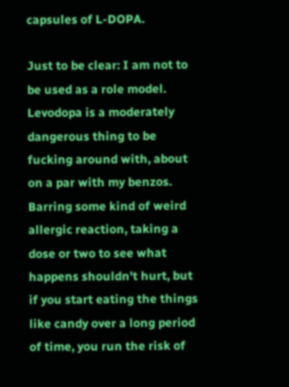capsules of L-DOPA.

Just to be clear: I am not to be used as a role model. Levodopa is a moderately dangerous thing to be fucking around with, about on a par with my benzos. Barring some kind of weird allergic reaction, taking a dose or two to see what happens shouldn't hurt, but if you start eating the things like candy over a long period of time, you run the risk of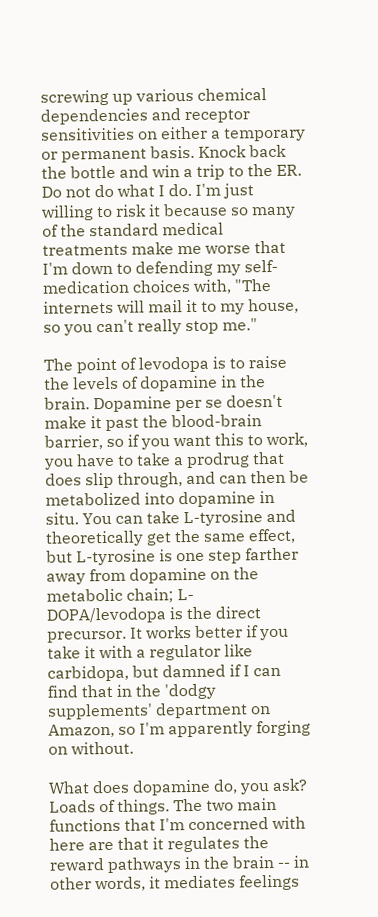screwing up various chemical dependencies and receptor sensitivities on either a temporary or permanent basis. Knock back the bottle and win a trip to the ER. Do not do what I do. I'm just willing to risk it because so many of the standard medical treatments make me worse that I'm down to defending my self-medication choices with, "The internets will mail it to my house, so you can't really stop me."

The point of levodopa is to raise the levels of dopamine in the brain. Dopamine per se doesn't make it past the blood-brain barrier, so if you want this to work, you have to take a prodrug that does slip through, and can then be metabolized into dopamine in situ. You can take L-tyrosine and theoretically get the same effect, but L-tyrosine is one step farther away from dopamine on the metabolic chain; L-DOPA/levodopa is the direct precursor. It works better if you take it with a regulator like carbidopa, but damned if I can find that in the 'dodgy supplements' department on Amazon, so I'm apparently forging on without.

What does dopamine do, you ask? Loads of things. The two main functions that I'm concerned with here are that it regulates the reward pathways in the brain -- in other words, it mediates feelings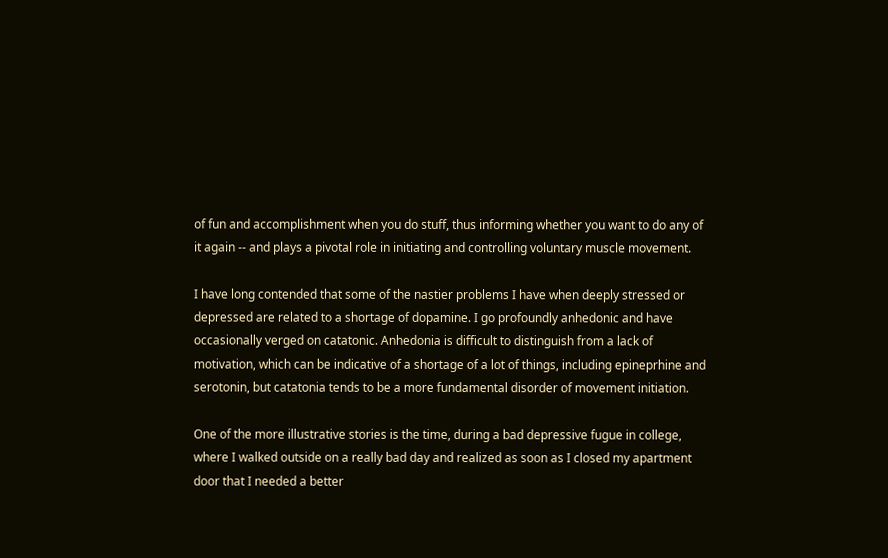of fun and accomplishment when you do stuff, thus informing whether you want to do any of it again -- and plays a pivotal role in initiating and controlling voluntary muscle movement.

I have long contended that some of the nastier problems I have when deeply stressed or depressed are related to a shortage of dopamine. I go profoundly anhedonic and have occasionally verged on catatonic. Anhedonia is difficult to distinguish from a lack of motivation, which can be indicative of a shortage of a lot of things, including epineprhine and serotonin, but catatonia tends to be a more fundamental disorder of movement initiation.

One of the more illustrative stories is the time, during a bad depressive fugue in college, where I walked outside on a really bad day and realized as soon as I closed my apartment door that I needed a better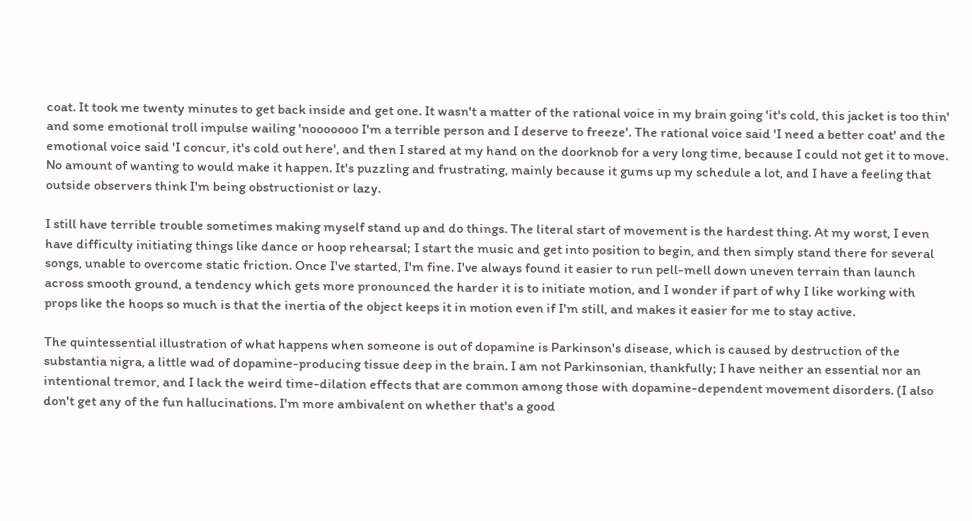coat. It took me twenty minutes to get back inside and get one. It wasn't a matter of the rational voice in my brain going 'it's cold, this jacket is too thin' and some emotional troll impulse wailing 'nooooooo I'm a terrible person and I deserve to freeze'. The rational voice said 'I need a better coat' and the emotional voice said 'I concur, it's cold out here', and then I stared at my hand on the doorknob for a very long time, because I could not get it to move. No amount of wanting to would make it happen. It's puzzling and frustrating, mainly because it gums up my schedule a lot, and I have a feeling that outside observers think I'm being obstructionist or lazy.

I still have terrible trouble sometimes making myself stand up and do things. The literal start of movement is the hardest thing. At my worst, I even have difficulty initiating things like dance or hoop rehearsal; I start the music and get into position to begin, and then simply stand there for several songs, unable to overcome static friction. Once I've started, I'm fine. I've always found it easier to run pell-mell down uneven terrain than launch across smooth ground, a tendency which gets more pronounced the harder it is to initiate motion, and I wonder if part of why I like working with props like the hoops so much is that the inertia of the object keeps it in motion even if I'm still, and makes it easier for me to stay active.

The quintessential illustration of what happens when someone is out of dopamine is Parkinson's disease, which is caused by destruction of the substantia nigra, a little wad of dopamine-producing tissue deep in the brain. I am not Parkinsonian, thankfully; I have neither an essential nor an intentional tremor, and I lack the weird time-dilation effects that are common among those with dopamine-dependent movement disorders. (I also don't get any of the fun hallucinations. I'm more ambivalent on whether that's a good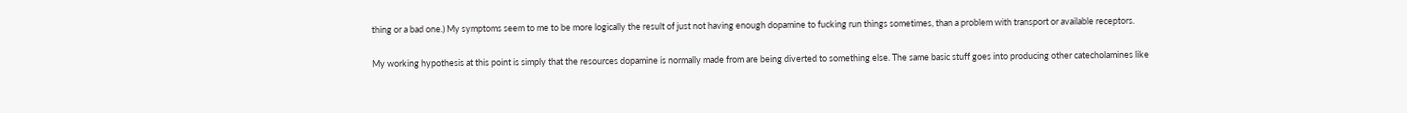thing or a bad one.) My symptoms seem to me to be more logically the result of just not having enough dopamine to fucking run things sometimes, than a problem with transport or available receptors.

My working hypothesis at this point is simply that the resources dopamine is normally made from are being diverted to something else. The same basic stuff goes into producing other catecholamines like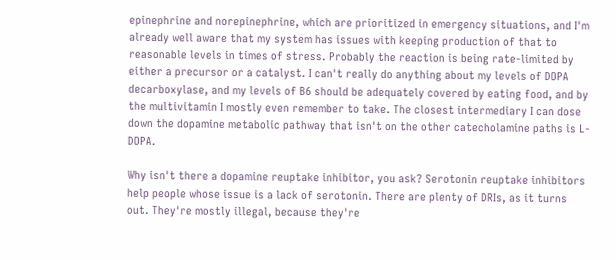epinephrine and norepinephrine, which are prioritized in emergency situations, and I'm already well aware that my system has issues with keeping production of that to reasonable levels in times of stress. Probably the reaction is being rate-limited by either a precursor or a catalyst. I can't really do anything about my levels of DOPA decarboxylase, and my levels of B6 should be adequately covered by eating food, and by the multivitamin I mostly even remember to take. The closest intermediary I can dose down the dopamine metabolic pathway that isn't on the other catecholamine paths is L-DOPA.

Why isn't there a dopamine reuptake inhibitor, you ask? Serotonin reuptake inhibitors help people whose issue is a lack of serotonin. There are plenty of DRIs, as it turns out. They're mostly illegal, because they're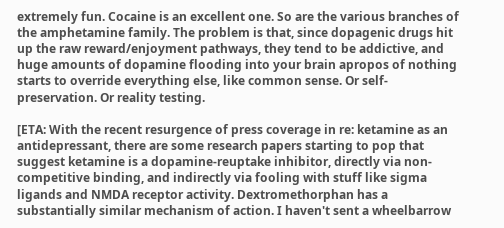extremely fun. Cocaine is an excellent one. So are the various branches of the amphetamine family. The problem is that, since dopagenic drugs hit up the raw reward/enjoyment pathways, they tend to be addictive, and huge amounts of dopamine flooding into your brain apropos of nothing starts to override everything else, like common sense. Or self-preservation. Or reality testing.

[ETA: With the recent resurgence of press coverage in re: ketamine as an antidepressant, there are some research papers starting to pop that suggest ketamine is a dopamine-reuptake inhibitor, directly via non-competitive binding, and indirectly via fooling with stuff like sigma ligands and NMDA receptor activity. Dextromethorphan has a substantially similar mechanism of action. I haven't sent a wheelbarrow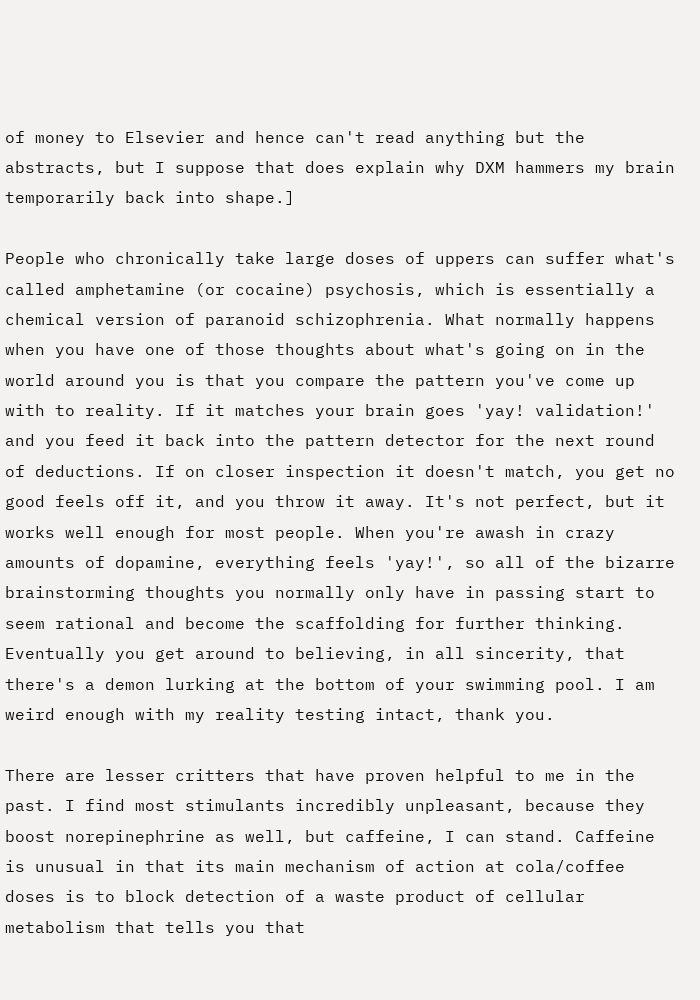of money to Elsevier and hence can't read anything but the abstracts, but I suppose that does explain why DXM hammers my brain temporarily back into shape.]

People who chronically take large doses of uppers can suffer what's called amphetamine (or cocaine) psychosis, which is essentially a chemical version of paranoid schizophrenia. What normally happens when you have one of those thoughts about what's going on in the world around you is that you compare the pattern you've come up with to reality. If it matches your brain goes 'yay! validation!' and you feed it back into the pattern detector for the next round of deductions. If on closer inspection it doesn't match, you get no good feels off it, and you throw it away. It's not perfect, but it works well enough for most people. When you're awash in crazy amounts of dopamine, everything feels 'yay!', so all of the bizarre brainstorming thoughts you normally only have in passing start to seem rational and become the scaffolding for further thinking. Eventually you get around to believing, in all sincerity, that there's a demon lurking at the bottom of your swimming pool. I am weird enough with my reality testing intact, thank you.

There are lesser critters that have proven helpful to me in the past. I find most stimulants incredibly unpleasant, because they boost norepinephrine as well, but caffeine, I can stand. Caffeine is unusual in that its main mechanism of action at cola/coffee doses is to block detection of a waste product of cellular metabolism that tells you that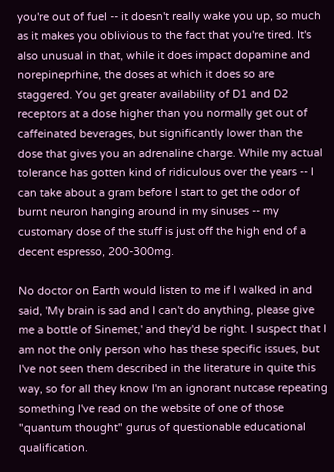you're out of fuel -- it doesn't really wake you up, so much as it makes you oblivious to the fact that you're tired. It's also unusual in that, while it does impact dopamine and norepineprhine, the doses at which it does so are staggered. You get greater availability of D1 and D2 receptors at a dose higher than you normally get out of caffeinated beverages, but significantly lower than the dose that gives you an adrenaline charge. While my actual tolerance has gotten kind of ridiculous over the years -- I can take about a gram before I start to get the odor of burnt neuron hanging around in my sinuses -- my customary dose of the stuff is just off the high end of a decent espresso, 200-300mg.

No doctor on Earth would listen to me if I walked in and said, 'My brain is sad and I can't do anything, please give me a bottle of Sinemet,' and they'd be right. I suspect that I am not the only person who has these specific issues, but I've not seen them described in the literature in quite this way, so for all they know I'm an ignorant nutcase repeating something I've read on the website of one of those "quantum thought" gurus of questionable educational qualification.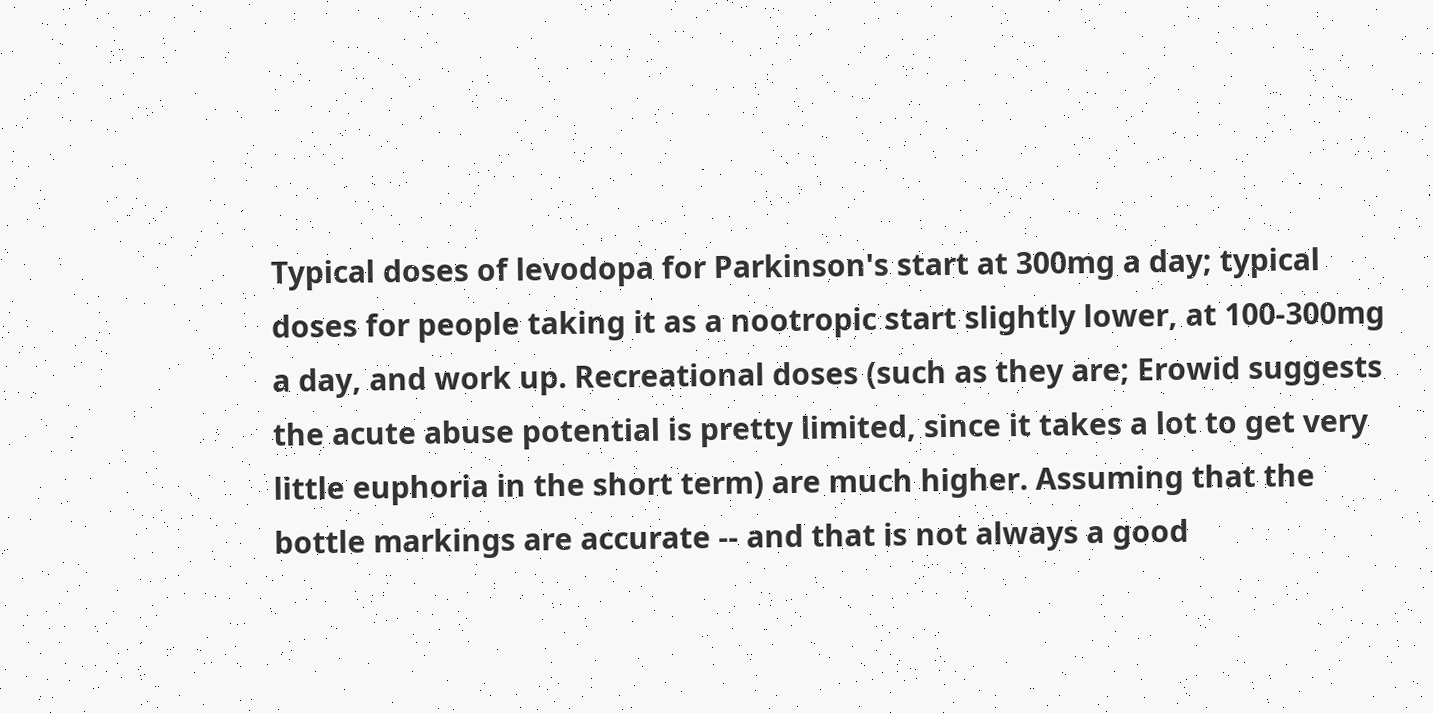Typical doses of levodopa for Parkinson's start at 300mg a day; typical doses for people taking it as a nootropic start slightly lower, at 100-300mg a day, and work up. Recreational doses (such as they are; Erowid suggests the acute abuse potential is pretty limited, since it takes a lot to get very little euphoria in the short term) are much higher. Assuming that the bottle markings are accurate -- and that is not always a good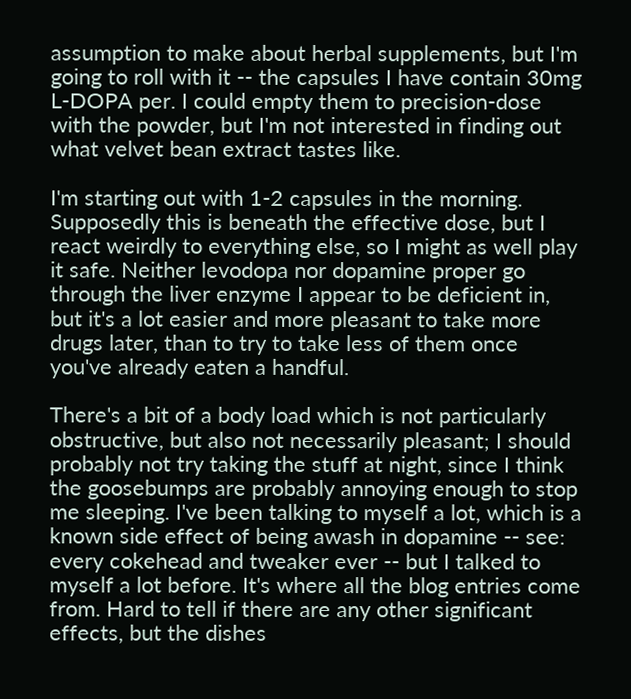assumption to make about herbal supplements, but I'm going to roll with it -- the capsules I have contain 30mg L-DOPA per. I could empty them to precision-dose with the powder, but I'm not interested in finding out what velvet bean extract tastes like.

I'm starting out with 1-2 capsules in the morning. Supposedly this is beneath the effective dose, but I react weirdly to everything else, so I might as well play it safe. Neither levodopa nor dopamine proper go through the liver enzyme I appear to be deficient in, but it's a lot easier and more pleasant to take more drugs later, than to try to take less of them once you've already eaten a handful.

There's a bit of a body load which is not particularly obstructive, but also not necessarily pleasant; I should probably not try taking the stuff at night, since I think the goosebumps are probably annoying enough to stop me sleeping. I've been talking to myself a lot, which is a known side effect of being awash in dopamine -- see: every cokehead and tweaker ever -- but I talked to myself a lot before. It's where all the blog entries come from. Hard to tell if there are any other significant effects, but the dishes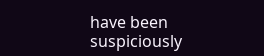have been suspiciously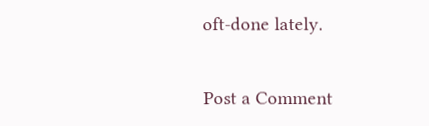oft-done lately.


Post a Comment